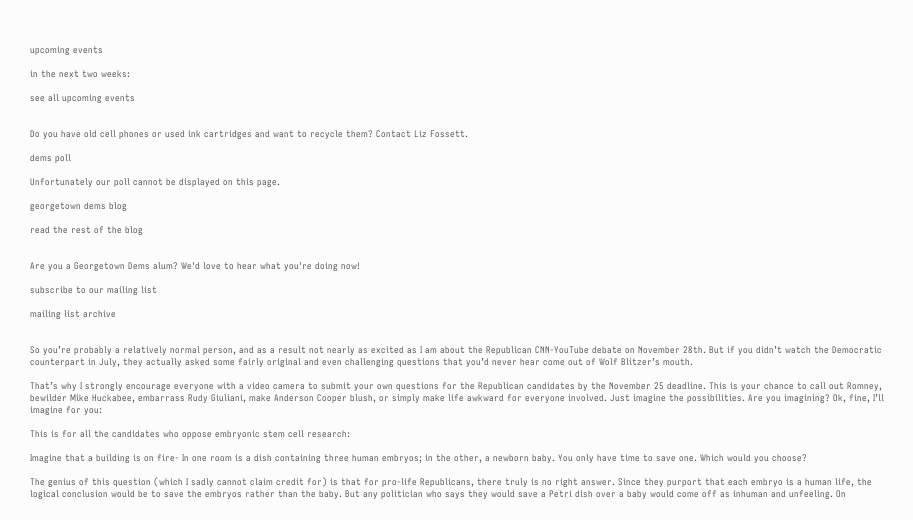upcoming events

in the next two weeks:

see all upcoming events


Do you have old cell phones or used ink cartridges and want to recycle them? Contact Liz Fossett.

dems poll

Unfortunately our poll cannot be displayed on this page.

georgetown dems blog

read the rest of the blog


Are you a Georgetown Dems alum? We'd love to hear what you're doing now!

subscribe to our mailing list

mailing list archive


So you’re probably a relatively normal person, and as a result not nearly as excited as I am about the Republican CNN-YouTube debate on November 28th. But if you didn’t watch the Democratic counterpart in July, they actually asked some fairly original and even challenging questions that you’d never hear come out of Wolf Blitzer’s mouth.

That’s why I strongly encourage everyone with a video camera to submit your own questions for the Republican candidates by the November 25 deadline. This is your chance to call out Romney, bewilder Mike Huckabee, embarrass Rudy Giuliani, make Anderson Cooper blush, or simply make life awkward for everyone involved. Just imagine the possibilities. Are you imagining? Ok, fine, I’ll imagine for you:

This is for all the candidates who oppose embryonic stem cell research:

Imagine that a building is on fire- In one room is a dish containing three human embryos; in the other, a newborn baby. You only have time to save one. Which would you choose?

The genius of this question (which I sadly cannot claim credit for) is that for pro-life Republicans, there truly is no right answer. Since they purport that each embryo is a human life, the logical conclusion would be to save the embryos rather than the baby. But any politician who says they would save a Petri dish over a baby would come off as inhuman and unfeeling. On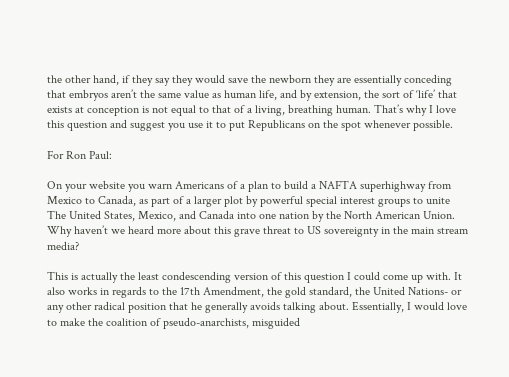the other hand, if they say they would save the newborn they are essentially conceding that embryos aren’t the same value as human life, and by extension, the sort of ‘life’ that exists at conception is not equal to that of a living, breathing human. That’s why I love this question and suggest you use it to put Republicans on the spot whenever possible.

For Ron Paul:

On your website you warn Americans of a plan to build a NAFTA superhighway from Mexico to Canada, as part of a larger plot by powerful special interest groups to unite The United States, Mexico, and Canada into one nation by the North American Union. Why haven’t we heard more about this grave threat to US sovereignty in the main stream media?

This is actually the least condescending version of this question I could come up with. It also works in regards to the 17th Amendment, the gold standard, the United Nations- or any other radical position that he generally avoids talking about. Essentially, I would love to make the coalition of pseudo-anarchists, misguided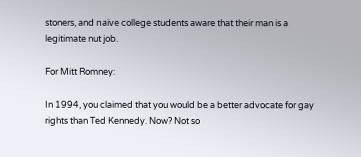stoners, and naïve college students aware that their man is a legitimate nut job.

For Mitt Romney:

In 1994, you claimed that you would be a better advocate for gay rights than Ted Kennedy. Now? Not so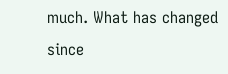much. What has changed since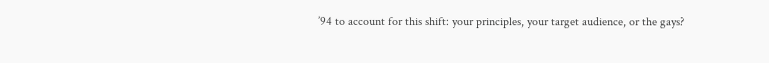’94 to account for this shift: your principles, your target audience, or the gays?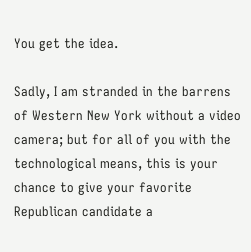You get the idea.

Sadly, I am stranded in the barrens of Western New York without a video camera; but for all of you with the technological means, this is your chance to give your favorite Republican candidate a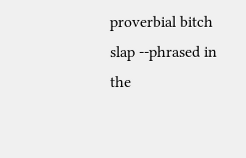proverbial bitch slap --phrased in the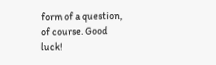form of a question, of course. Good luck!